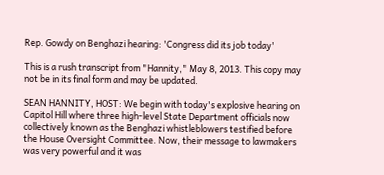Rep. Gowdy on Benghazi hearing: 'Congress did its job today'

This is a rush transcript from "Hannity," May 8, 2013. This copy may not be in its final form and may be updated.

SEAN HANNITY, HOST: We begin with today's explosive hearing on Capitol Hill where three high-level State Department officials now collectively known as the Benghazi whistleblowers testified before the House Oversight Committee. Now, their message to lawmakers was very powerful and it was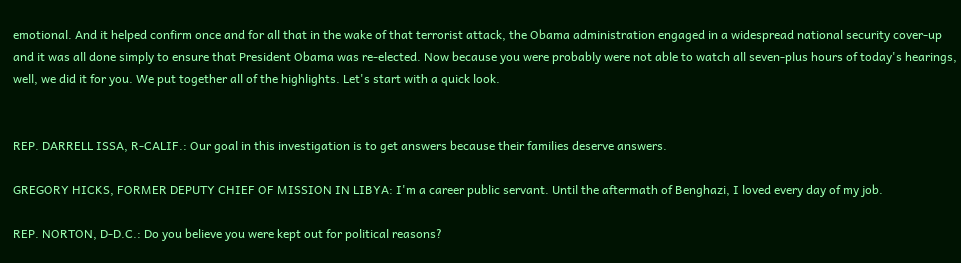emotional. And it helped confirm once and for all that in the wake of that terrorist attack, the Obama administration engaged in a widespread national security cover-up and it was all done simply to ensure that President Obama was re-elected. Now because you were probably were not able to watch all seven-plus hours of today's hearings, well, we did it for you. We put together all of the highlights. Let's start with a quick look.


REP. DARRELL ISSA, R-CALIF.: Our goal in this investigation is to get answers because their families deserve answers.

GREGORY HICKS, FORMER DEPUTY CHIEF OF MISSION IN LIBYA: I'm a career public servant. Until the aftermath of Benghazi, I loved every day of my job.

REP. NORTON, D-D.C.: Do you believe you were kept out for political reasons?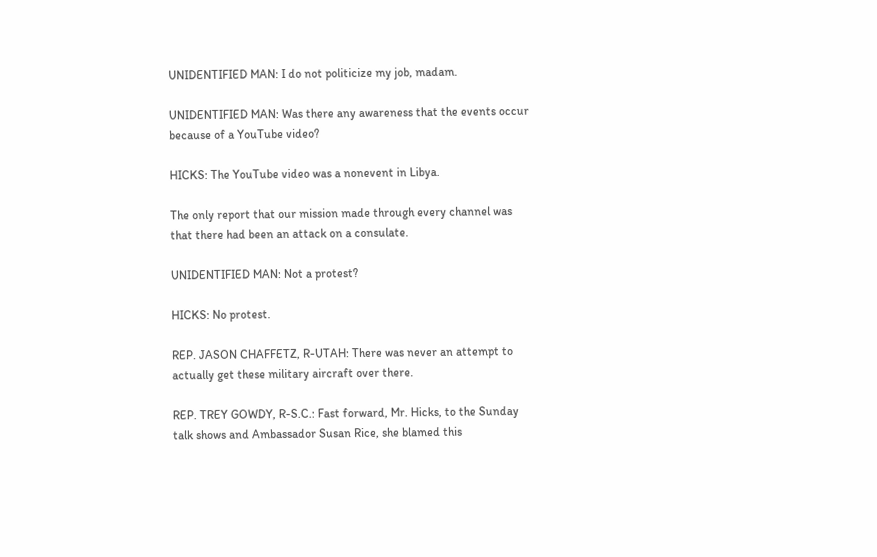UNIDENTIFIED MAN: I do not politicize my job, madam.

UNIDENTIFIED MAN: Was there any awareness that the events occur because of a YouTube video?

HICKS: The YouTube video was a nonevent in Libya.

The only report that our mission made through every channel was that there had been an attack on a consulate.

UNIDENTIFIED MAN: Not a protest?

HICKS: No protest.

REP. JASON CHAFFETZ, R-UTAH: There was never an attempt to actually get these military aircraft over there.

REP. TREY GOWDY, R-S.C.: Fast forward, Mr. Hicks, to the Sunday talk shows and Ambassador Susan Rice, she blamed this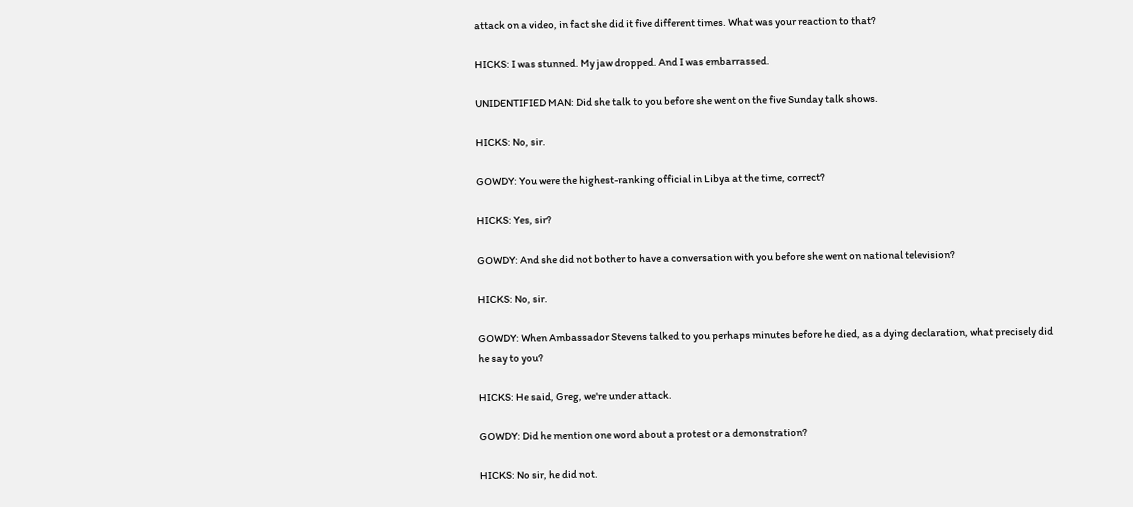attack on a video, in fact she did it five different times. What was your reaction to that?

HICKS: I was stunned. My jaw dropped. And I was embarrassed.

UNIDENTIFIED MAN: Did she talk to you before she went on the five Sunday talk shows.

HICKS: No, sir.

GOWDY: You were the highest-ranking official in Libya at the time, correct?

HICKS: Yes, sir?

GOWDY: And she did not bother to have a conversation with you before she went on national television?

HICKS: No, sir.

GOWDY: When Ambassador Stevens talked to you perhaps minutes before he died, as a dying declaration, what precisely did he say to you?

HICKS: He said, Greg, we're under attack.

GOWDY: Did he mention one word about a protest or a demonstration?

HICKS: No sir, he did not.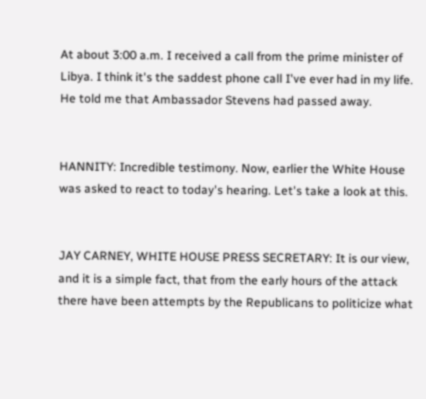At about 3:00 a.m. I received a call from the prime minister of Libya. I think it's the saddest phone call I've ever had in my life. He told me that Ambassador Stevens had passed away.


HANNITY: Incredible testimony. Now, earlier the White House was asked to react to today's hearing. Let's take a look at this.


JAY CARNEY, WHITE HOUSE PRESS SECRETARY: It is our view, and it is a simple fact, that from the early hours of the attack there have been attempts by the Republicans to politicize what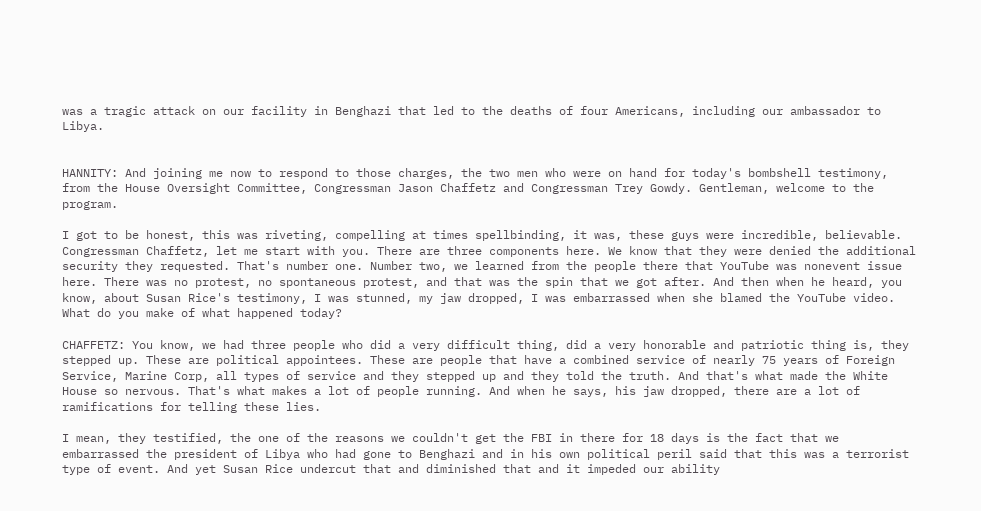was a tragic attack on our facility in Benghazi that led to the deaths of four Americans, including our ambassador to Libya.


HANNITY: And joining me now to respond to those charges, the two men who were on hand for today's bombshell testimony, from the House Oversight Committee, Congressman Jason Chaffetz and Congressman Trey Gowdy. Gentleman, welcome to the program.

I got to be honest, this was riveting, compelling at times spellbinding, it was, these guys were incredible, believable. Congressman Chaffetz, let me start with you. There are three components here. We know that they were denied the additional security they requested. That's number one. Number two, we learned from the people there that YouTube was nonevent issue here. There was no protest, no spontaneous protest, and that was the spin that we got after. And then when he heard, you know, about Susan Rice's testimony, I was stunned, my jaw dropped, I was embarrassed when she blamed the YouTube video. What do you make of what happened today?

CHAFFETZ: You know, we had three people who did a very difficult thing, did a very honorable and patriotic thing is, they stepped up. These are political appointees. These are people that have a combined service of nearly 75 years of Foreign Service, Marine Corp, all types of service and they stepped up and they told the truth. And that's what made the White House so nervous. That's what makes a lot of people running. And when he says, his jaw dropped, there are a lot of ramifications for telling these lies.

I mean, they testified, the one of the reasons we couldn't get the FBI in there for 18 days is the fact that we embarrassed the president of Libya who had gone to Benghazi and in his own political peril said that this was a terrorist type of event. And yet Susan Rice undercut that and diminished that and it impeded our ability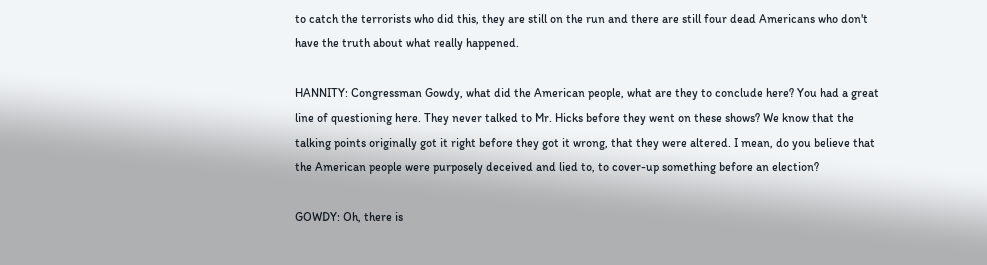to catch the terrorists who did this, they are still on the run and there are still four dead Americans who don't have the truth about what really happened.

HANNITY: Congressman Gowdy, what did the American people, what are they to conclude here? You had a great line of questioning here. They never talked to Mr. Hicks before they went on these shows? We know that the talking points originally got it right before they got it wrong, that they were altered. I mean, do you believe that the American people were purposely deceived and lied to, to cover-up something before an election?

GOWDY: Oh, there is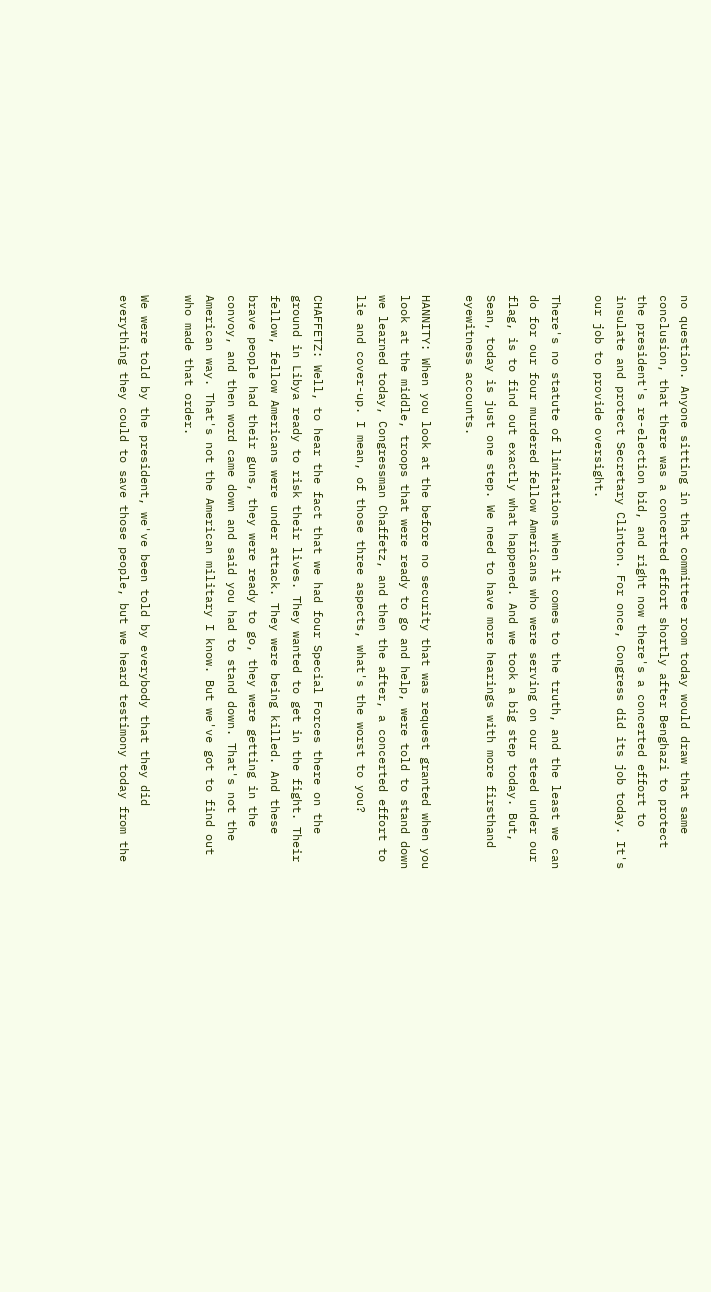no question. Anyone sitting in that committee room today would draw that same conclusion, that there was a concerted effort shortly after Benghazi to protect the president's re-election bid, and right now there's a concerted effort to insulate and protect Secretary Clinton. For once, Congress did its job today. It's our job to provide oversight.

There's no statute of limitations when it comes to the truth, and the least we can do for our four murdered fellow Americans who were serving on our steed under our flag, is to find out exactly what happened. And we took a big step today. But, Sean, today is just one step. We need to have more hearings with more firsthand eyewitness accounts.

HANNITY: When you look at the before no security that was request granted when you look at the middle, troops that were ready to go and help, were told to stand down we learned today, Congressman Chaffetz, and then the after, a concerted effort to lie and cover-up. I mean, of those three aspects, what's the worst to you?

CHAFFETZ: Well, to hear the fact that we had four Special Forces there on the ground in Libya ready to risk their lives. They wanted to get in the fight. Their fellow, fellow Americans were under attack. They were being killed. And these brave people had their guns, they were ready to go, they were getting in the convoy, and then word came down and said you had to stand down. That's not the American way. That's not the American military I know. But we've got to find out who made that order.

We were told by the president, we've been told by everybody that they did everything they could to save those people, but we heard testimony today from the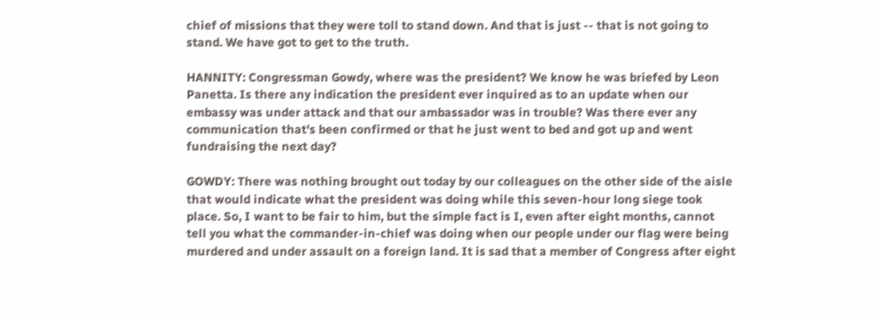chief of missions that they were toll to stand down. And that is just -- that is not going to stand. We have got to get to the truth.

HANNITY: Congressman Gowdy, where was the president? We know he was briefed by Leon Panetta. Is there any indication the president ever inquired as to an update when our embassy was under attack and that our ambassador was in trouble? Was there ever any communication that's been confirmed or that he just went to bed and got up and went fundraising the next day?

GOWDY: There was nothing brought out today by our colleagues on the other side of the aisle that would indicate what the president was doing while this seven-hour long siege took place. So, I want to be fair to him, but the simple fact is I, even after eight months, cannot tell you what the commander-in-chief was doing when our people under our flag were being murdered and under assault on a foreign land. It is sad that a member of Congress after eight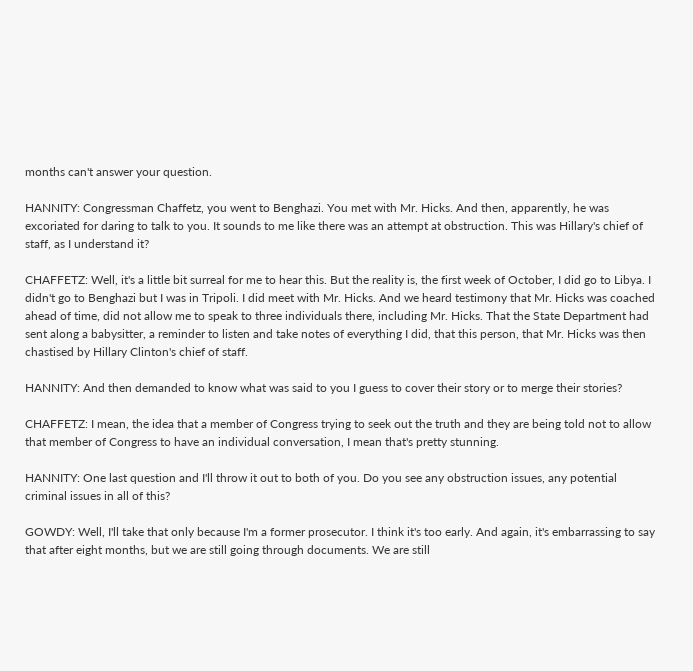months can't answer your question.

HANNITY: Congressman Chaffetz, you went to Benghazi. You met with Mr. Hicks. And then, apparently, he was excoriated for daring to talk to you. It sounds to me like there was an attempt at obstruction. This was Hillary's chief of staff, as I understand it?

CHAFFETZ: Well, it's a little bit surreal for me to hear this. But the reality is, the first week of October, I did go to Libya. I didn't go to Benghazi but I was in Tripoli. I did meet with Mr. Hicks. And we heard testimony that Mr. Hicks was coached ahead of time, did not allow me to speak to three individuals there, including Mr. Hicks. That the State Department had sent along a babysitter, a reminder to listen and take notes of everything I did, that this person, that Mr. Hicks was then chastised by Hillary Clinton's chief of staff.

HANNITY: And then demanded to know what was said to you I guess to cover their story or to merge their stories?

CHAFFETZ: I mean, the idea that a member of Congress trying to seek out the truth and they are being told not to allow that member of Congress to have an individual conversation, I mean that's pretty stunning.

HANNITY: One last question and I'll throw it out to both of you. Do you see any obstruction issues, any potential criminal issues in all of this?

GOWDY: Well, I'll take that only because I'm a former prosecutor. I think it's too early. And again, it's embarrassing to say that after eight months, but we are still going through documents. We are still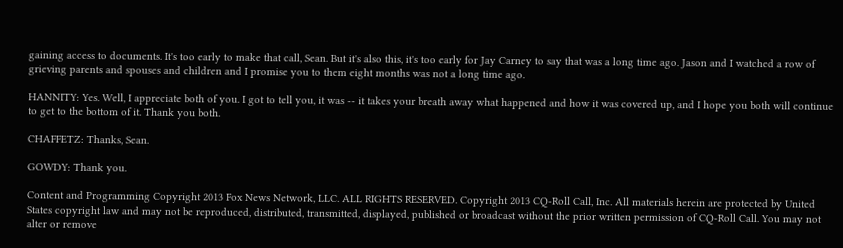gaining access to documents. It's too early to make that call, Sean. But it's also this, it's too early for Jay Carney to say that was a long time ago. Jason and I watched a row of grieving parents and spouses and children and I promise you to them eight months was not a long time ago.

HANNITY: Yes. Well, I appreciate both of you. I got to tell you, it was -- it takes your breath away what happened and how it was covered up, and I hope you both will continue to get to the bottom of it. Thank you both.

CHAFFETZ: Thanks, Sean.

GOWDY: Thank you.

Content and Programming Copyright 2013 Fox News Network, LLC. ALL RIGHTS RESERVED. Copyright 2013 CQ-Roll Call, Inc. All materials herein are protected by United States copyright law and may not be reproduced, distributed, transmitted, displayed, published or broadcast without the prior written permission of CQ-Roll Call. You may not alter or remove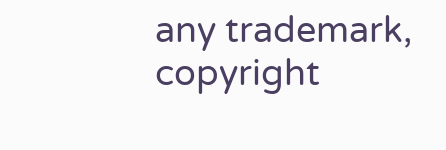any trademark, copyright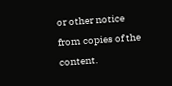or other notice from copies of the content.